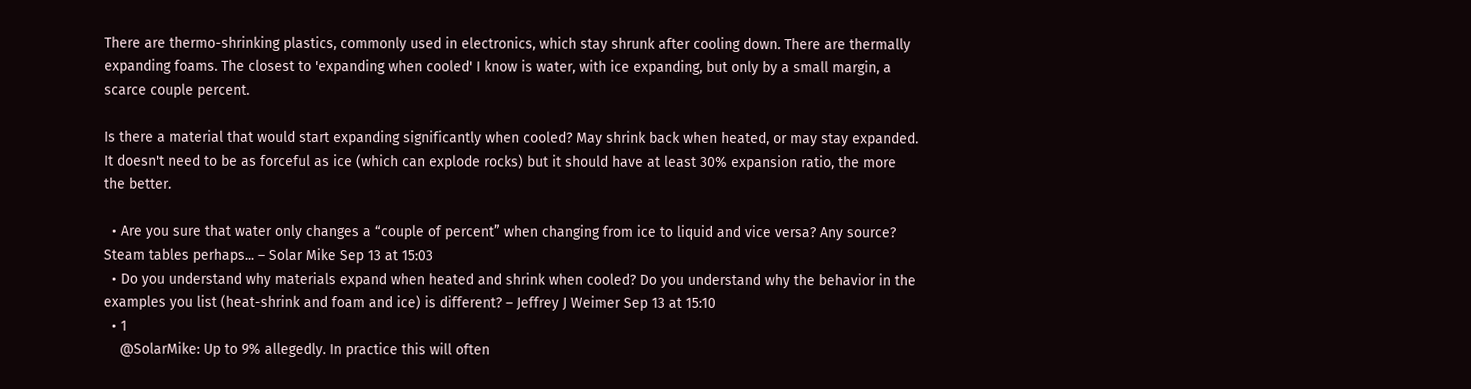There are thermo-shrinking plastics, commonly used in electronics, which stay shrunk after cooling down. There are thermally expanding foams. The closest to 'expanding when cooled' I know is water, with ice expanding, but only by a small margin, a scarce couple percent.

Is there a material that would start expanding significantly when cooled? May shrink back when heated, or may stay expanded. It doesn't need to be as forceful as ice (which can explode rocks) but it should have at least 30% expansion ratio, the more the better.

  • Are you sure that water only changes a “couple of percent” when changing from ice to liquid and vice versa? Any source? Steam tables perhaps... – Solar Mike Sep 13 at 15:03
  • Do you understand why materials expand when heated and shrink when cooled? Do you understand why the behavior in the examples you list (heat-shrink and foam and ice) is different? – Jeffrey J Weimer Sep 13 at 15:10
  • 1
    @SolarMike: Up to 9% allegedly. In practice this will often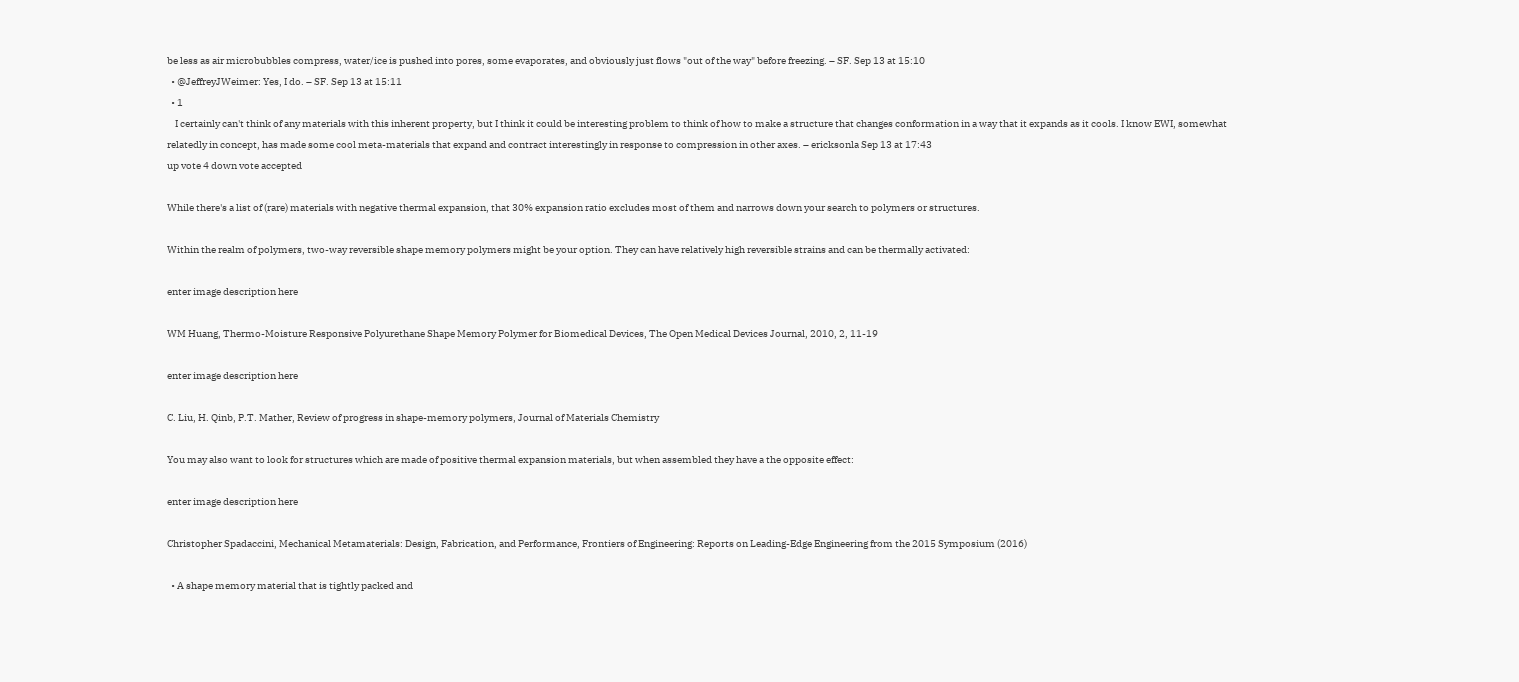be less as air microbubbles compress, water/ice is pushed into pores, some evaporates, and obviously just flows "out of the way" before freezing. – SF. Sep 13 at 15:10
  • @JeffreyJWeimer: Yes, I do. – SF. Sep 13 at 15:11
  • 1
    I certainly can't think of any materials with this inherent property, but I think it could be interesting problem to think of how to make a structure that changes conformation in a way that it expands as it cools. I know EWI, somewhat relatedly in concept, has made some cool meta-materials that expand and contract interestingly in response to compression in other axes. – ericksonla Sep 13 at 17:43
up vote 4 down vote accepted

While there's a list of (rare) materials with negative thermal expansion, that 30% expansion ratio excludes most of them and narrows down your search to polymers or structures.

Within the realm of polymers, two-way reversible shape memory polymers might be your option. They can have relatively high reversible strains and can be thermally activated:

enter image description here

WM Huang, Thermo-Moisture Responsive Polyurethane Shape Memory Polymer for Biomedical Devices, The Open Medical Devices Journal, 2010, 2, 11-19

enter image description here

C. Liu, H. Qinb, P.T. Mather, Review of progress in shape-memory polymers, Journal of Materials Chemistry

You may also want to look for structures which are made of positive thermal expansion materials, but when assembled they have a the opposite effect:

enter image description here

Christopher Spadaccini, Mechanical Metamaterials: Design, Fabrication, and Performance, Frontiers of Engineering: Reports on Leading-Edge Engineering from the 2015 Symposium (2016)

  • A shape memory material that is tightly packed and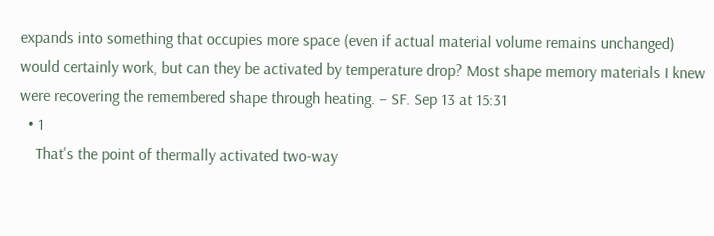expands into something that occupies more space (even if actual material volume remains unchanged) would certainly work, but can they be activated by temperature drop? Most shape memory materials I knew were recovering the remembered shape through heating. – SF. Sep 13 at 15:31
  • 1
    That's the point of thermally activated two-way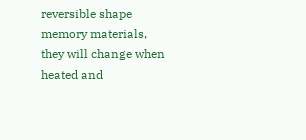reversible shape memory materials, they will change when heated and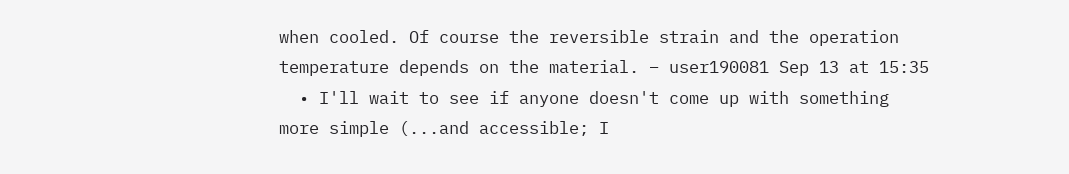when cooled. Of course the reversible strain and the operation temperature depends on the material. – user190081 Sep 13 at 15:35
  • I'll wait to see if anyone doesn't come up with something more simple (...and accessible; I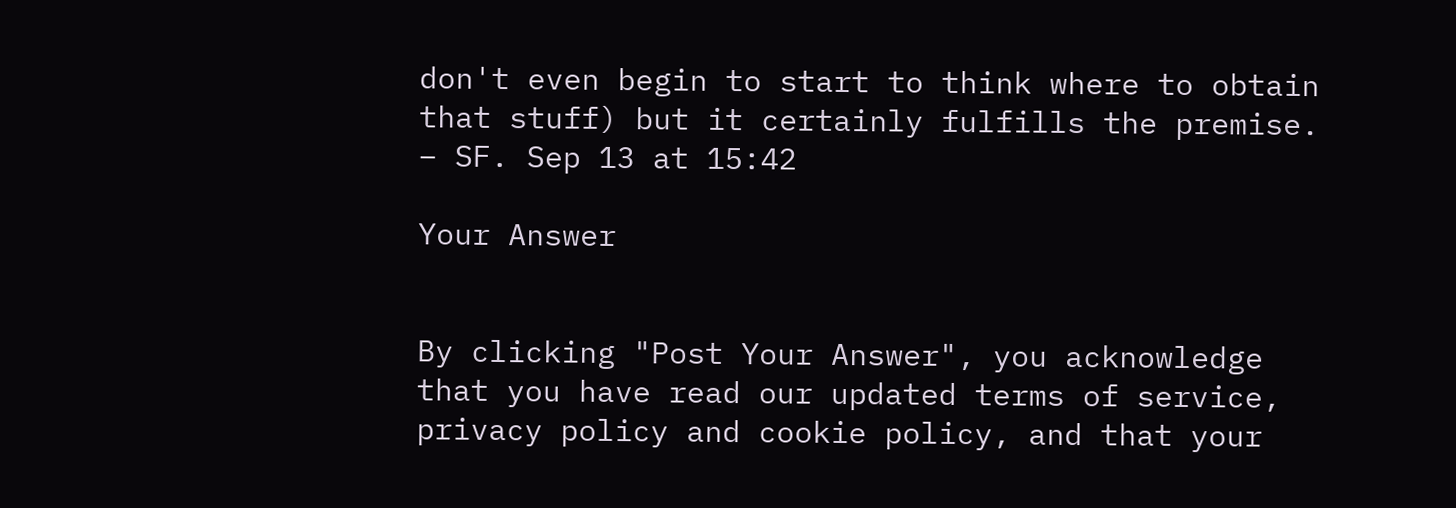don't even begin to start to think where to obtain that stuff) but it certainly fulfills the premise. – SF. Sep 13 at 15:42

Your Answer


By clicking "Post Your Answer", you acknowledge that you have read our updated terms of service, privacy policy and cookie policy, and that your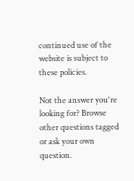continued use of the website is subject to these policies.

Not the answer you're looking for? Browse other questions tagged or ask your own question.